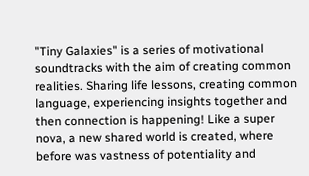"Tiny Galaxies" is a series of motivational soundtracks with the aim of creating common realities. Sharing life lessons, creating common language, experiencing insights together and then connection is happening! Like a super nova, a new shared world is created, where before was vastness of potentiality and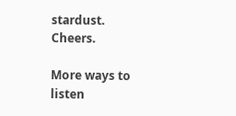stardust. Cheers.

More ways to listen